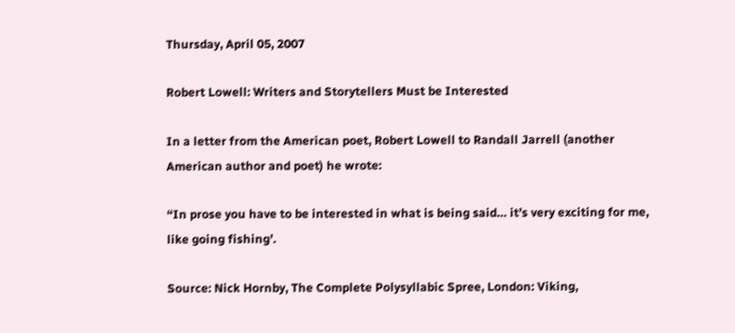Thursday, April 05, 2007

Robert Lowell: Writers and Storytellers Must be Interested

In a letter from the American poet, Robert Lowell to Randall Jarrell (another American author and poet) he wrote:

“In prose you have to be interested in what is being said… it’s very exciting for me, like going fishing’.

Source: Nick Hornby, The Complete Polysyllabic Spree, London: Viking,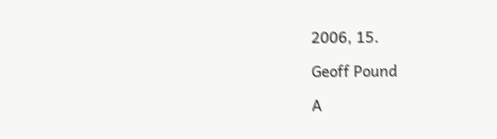2006, 15.

Geoff Pound

A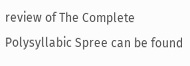review of The Complete Polysyllabic Spree can be found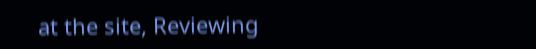at the site, Reviewing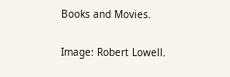Books and Movies.

Image: Robert Lowell.